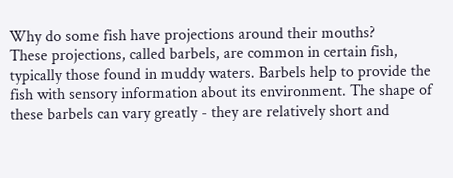Why do some fish have projections around their mouths?
These projections, called barbels, are common in certain fish, typically those found in muddy waters. Barbels help to provide the fish with sensory information about its environment. The shape of these barbels can vary greatly - they are relatively short and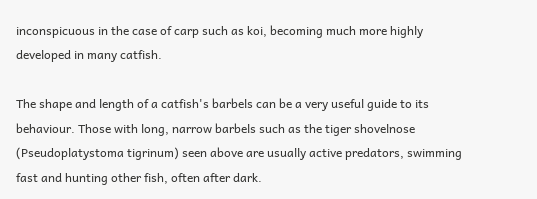inconspicuous in the case of carp such as koi, becoming much more highly developed in many catfish.

The shape and length of a catfish's barbels can be a very useful guide to its behaviour. Those with long, narrow barbels such as the tiger shovelnose (Pseudoplatystoma tigrinum) seen above are usually active predators, swimming fast and hunting other fish, often after dark.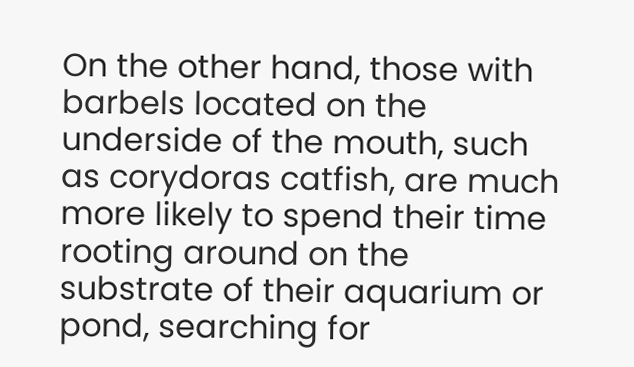On the other hand, those with barbels located on the underside of the mouth, such as corydoras catfish, are much more likely to spend their time rooting around on the substrate of their aquarium or pond, searching for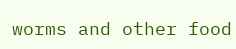worms and other food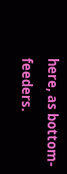here, as bottom-feeders.